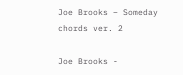Joe Brooks – Someday chords ver. 2

Joe Brooks -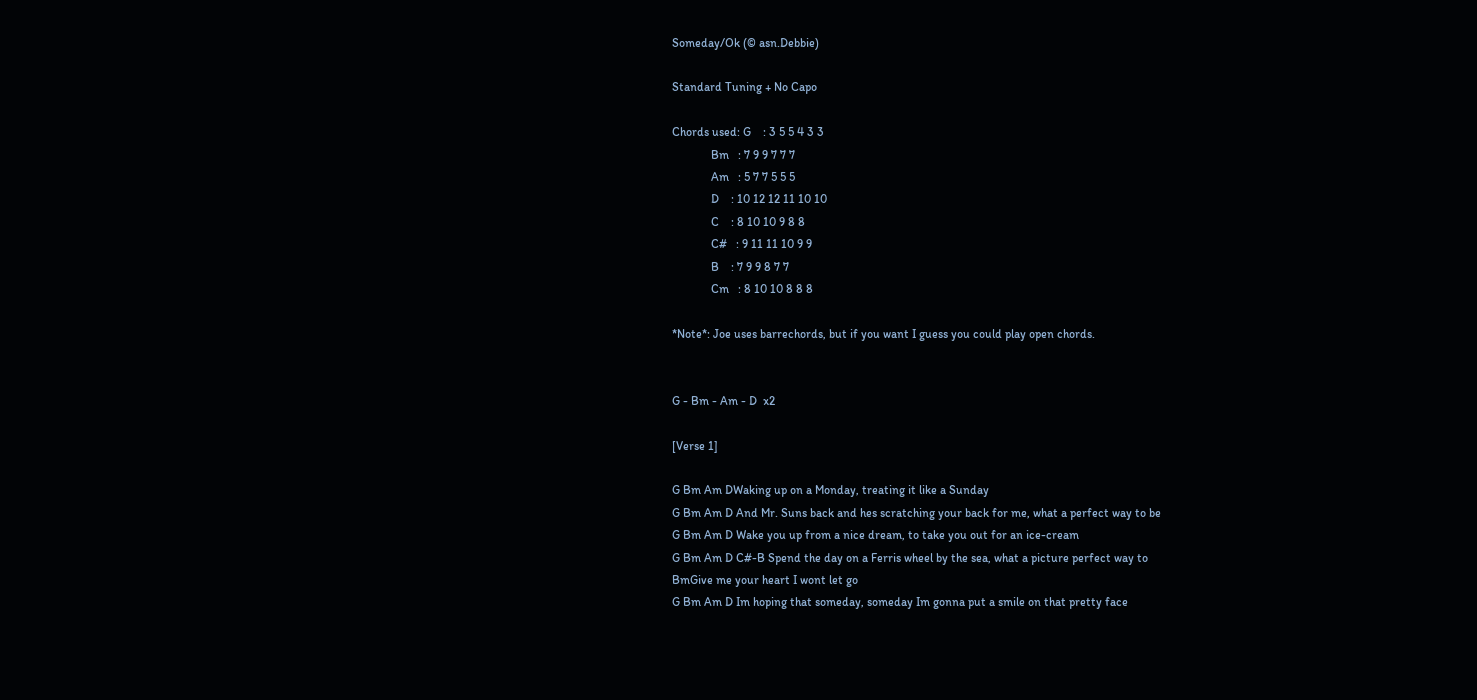Someday/Ok (© asn.Debbie)

Standard Tuning + No Capo

Chords used: G    : 3 5 5 4 3 3
             Bm   : 7 9 9 7 7 7
             Am   : 5 7 7 5 5 5
             D    : 10 12 12 11 10 10
             C    : 8 10 10 9 8 8
             C#   : 9 11 11 10 9 9
             B    : 7 9 9 8 7 7
             Cm   : 8 10 10 8 8 8

*Note*: Joe uses barrechords, but if you want I guess you could play open chords.


G - Bm - Am - D  x2

[Verse 1]

G Bm Am DWaking up on a Monday, treating it like a Sunday
G Bm Am D And Mr. Suns back and hes scratching your back for me, what a perfect way to be
G Bm Am D Wake you up from a nice dream, to take you out for an ice-cream
G Bm Am D C#-B Spend the day on a Ferris wheel by the sea, what a picture perfect way to
BmGive me your heart I wont let go
G Bm Am D Im hoping that someday, someday Im gonna put a smile on that pretty face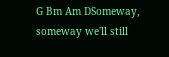G Bm Am DSomeway, someway we'll still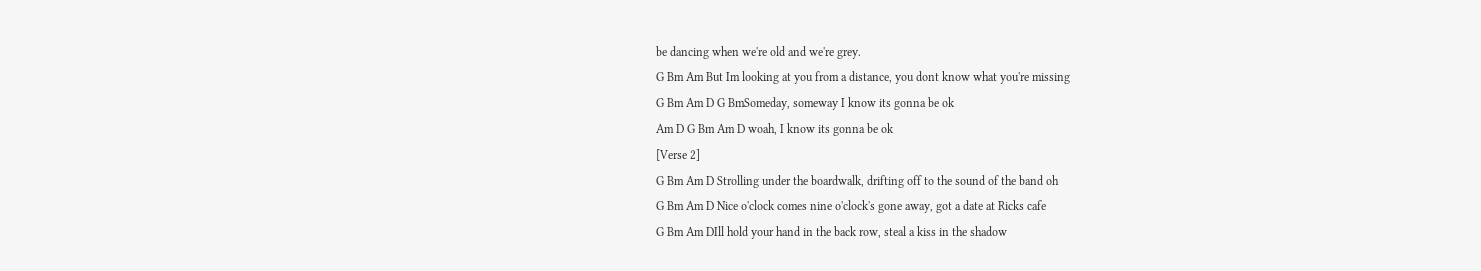be dancing when we're old and we're grey.
G Bm Am But Im looking at you from a distance, you dont know what you're missing
G Bm Am D G BmSomeday, someway I know its gonna be ok
Am D G Bm Am D woah, I know its gonna be ok
[Verse 2]
G Bm Am D Strolling under the boardwalk, drifting off to the sound of the band oh
G Bm Am D Nice o'clock comes nine o'clock's gone away, got a date at Ricks cafe
G Bm Am DIll hold your hand in the back row, steal a kiss in the shadow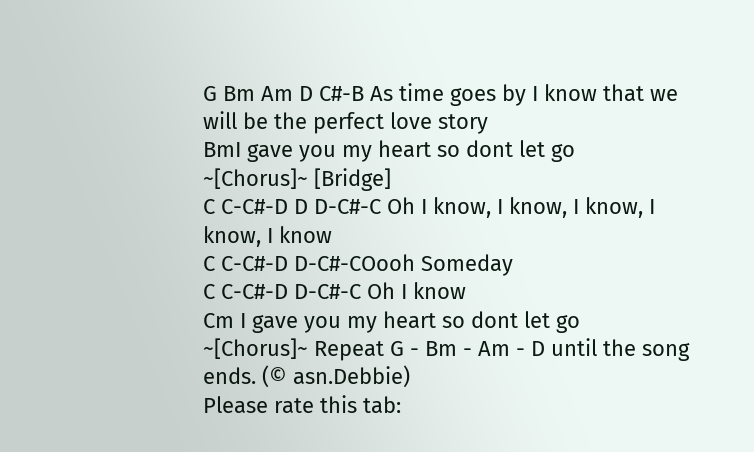G Bm Am D C#-B As time goes by I know that we will be the perfect love story
BmI gave you my heart so dont let go
~[Chorus]~ [Bridge]
C C-C#-D D D-C#-C Oh I know, I know, I know, I know, I know
C C-C#-D D-C#-COooh Someday
C C-C#-D D-C#-C Oh I know
Cm I gave you my heart so dont let go
~[Chorus]~ Repeat G - Bm - Am - D until the song ends. (© asn.Debbie)
Please rate this tab: